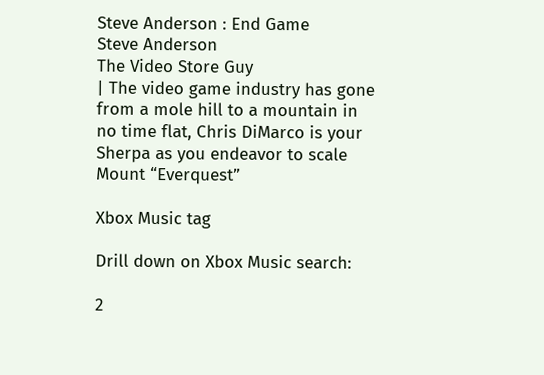Steve Anderson : End Game
Steve Anderson
The Video Store Guy
| The video game industry has gone from a mole hill to a mountain in no time flat, Chris DiMarco is your Sherpa as you endeavor to scale Mount “Everquest”

Xbox Music tag

Drill down on Xbox Music search:

2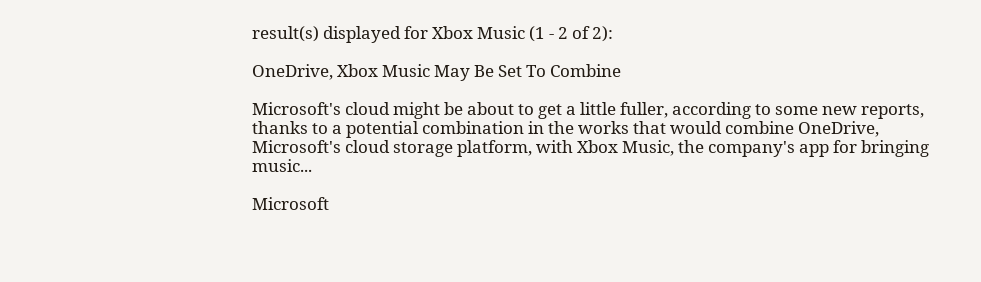result(s) displayed for Xbox Music (1 - 2 of 2):

OneDrive, Xbox Music May Be Set To Combine

Microsoft's cloud might be about to get a little fuller, according to some new reports, thanks to a potential combination in the works that would combine OneDrive, Microsoft's cloud storage platform, with Xbox Music, the company's app for bringing music...

Microsoft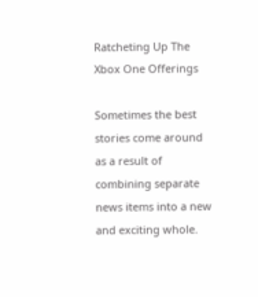Ratcheting Up The Xbox One Offerings

Sometimes the best stories come around as a result of combining separate news items into a new and exciting whole.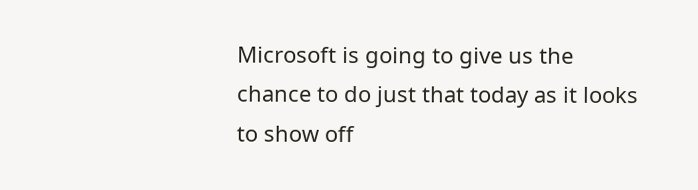Microsoft is going to give us the chance to do just that today as it looks to show off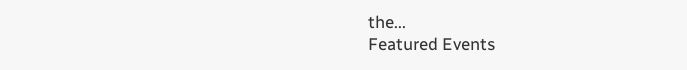the...
Featured Events